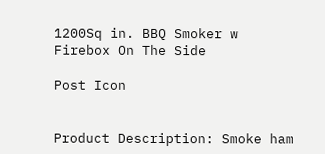1200Sq in. BBQ Smoker w Firebox On The Side

Post Icon


Product Description: Smoke ham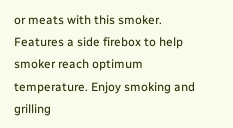or meats with this smoker. Features a side firebox to help smoker reach optimum temperature. Enjoy smoking and grilling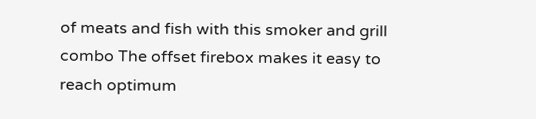of meats and fish with this smoker and grill combo The offset firebox makes it easy to reach optimum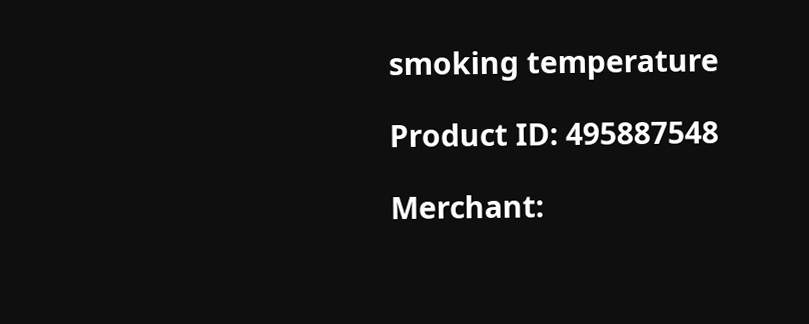smoking temperature

Product ID: 495887548

Merchant: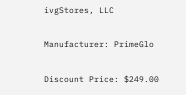ivgStores, LLC

Manufacturer: PrimeGlo

Discount Price: $249.00